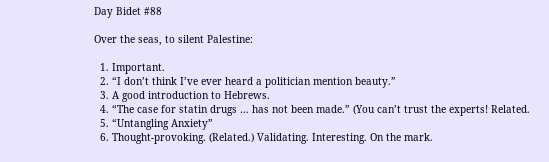Day Bidet #88

Over the seas, to silent Palestine:

  1. Important.
  2. “I don’t think I’ve ever heard a politician mention beauty.”
  3. A good introduction to Hebrews.
  4. “The case for statin drugs … has not been made.” (You can’t trust the experts! Related.
  5. “Untangling Anxiety”
  6. Thought-provoking. (Related.) Validating. Interesting. On the mark.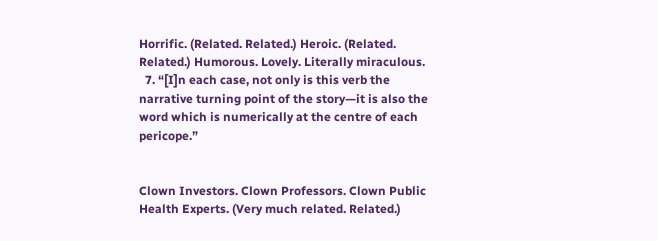Horrific. (Related. Related.) Heroic. (Related. Related.) Humorous. Lovely. Literally miraculous.
  7. “[I]n each case, not only is this verb the narrative turning point of the story—it is also the word which is numerically at the centre of each pericope.”


Clown Investors. Clown Professors. Clown Public Health Experts. (Very much related. Related.)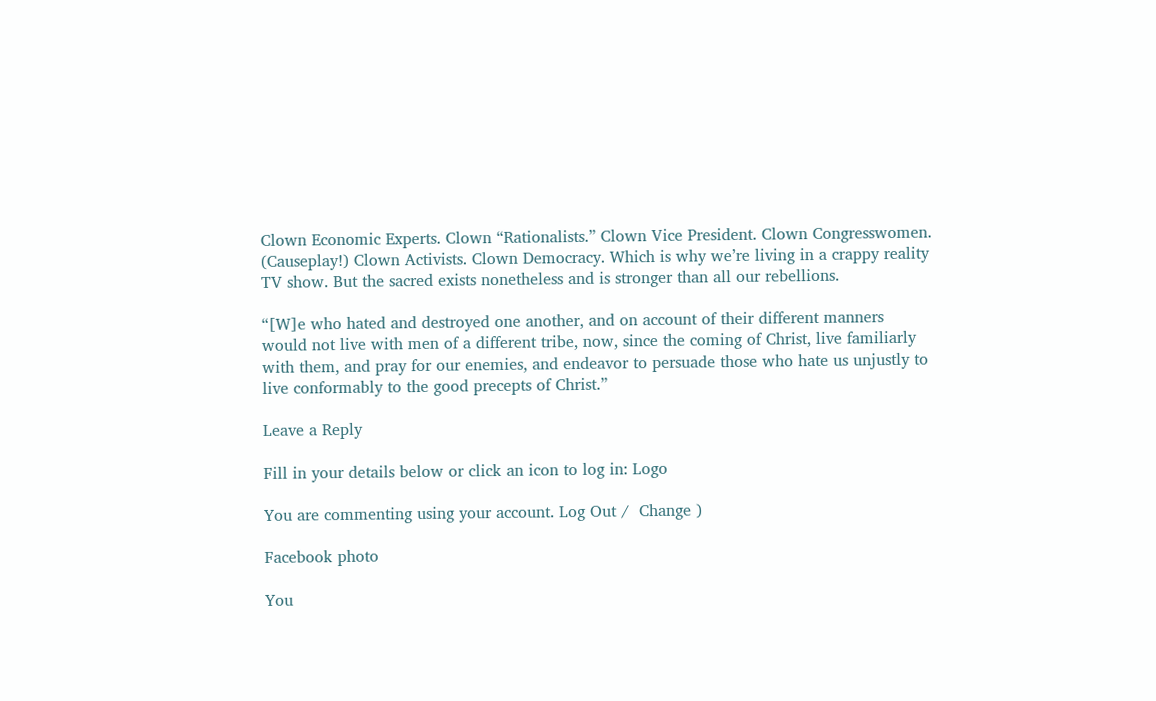Clown Economic Experts. Clown “Rationalists.” Clown Vice President. Clown Congresswomen. (Causeplay!) Clown Activists. Clown Democracy. Which is why we’re living in a crappy reality TV show. But the sacred exists nonetheless and is stronger than all our rebellions.

“[W]e who hated and destroyed one another, and on account of their different manners would not live with men of a different tribe, now, since the coming of Christ, live familiarly with them, and pray for our enemies, and endeavor to persuade those who hate us unjustly to live conformably to the good precepts of Christ.”

Leave a Reply

Fill in your details below or click an icon to log in: Logo

You are commenting using your account. Log Out /  Change )

Facebook photo

You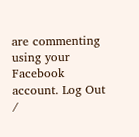are commenting using your Facebook account. Log Out /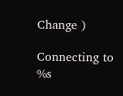Change )

Connecting to %s